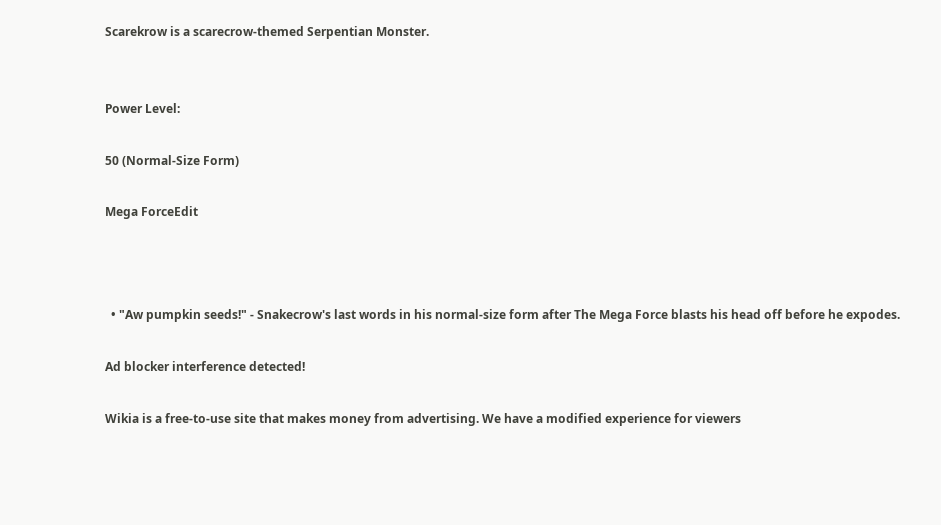Scarekrow is a scarecrow-themed Serpentian Monster.


Power Level:

50 (Normal-Size Form)

Mega ForceEdit



  • "Aw pumpkin seeds!" - Snakecrow's last words in his normal-size form after The Mega Force blasts his head off before he expodes.

Ad blocker interference detected!

Wikia is a free-to-use site that makes money from advertising. We have a modified experience for viewers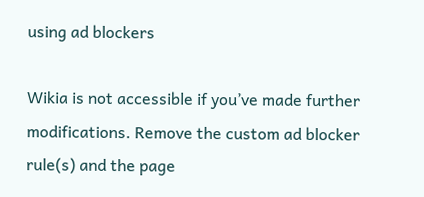using ad blockers

Wikia is not accessible if you’ve made further modifications. Remove the custom ad blocker rule(s) and the page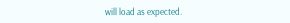will load as expected.